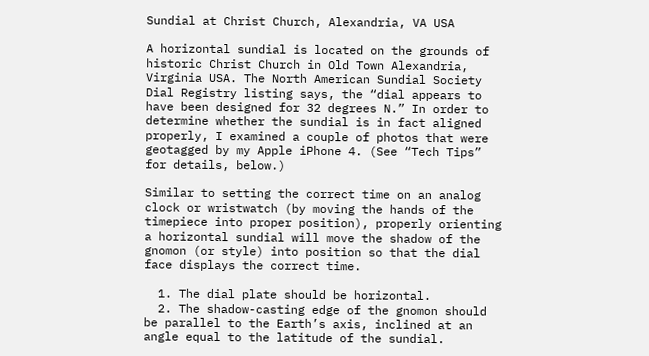Sundial at Christ Church, Alexandria, VA USA

A horizontal sundial is located on the grounds of historic Christ Church in Old Town Alexandria, Virginia USA. The North American Sundial Society Dial Registry listing says, the “dial appears to have been designed for 32 degrees N.” In order to determine whether the sundial is in fact aligned properly, I examined a couple of photos that were geotagged by my Apple iPhone 4. (See “Tech Tips” for details, below.)

Similar to setting the correct time on an analog clock or wristwatch (by moving the hands of the timepiece into proper position), properly orienting a horizontal sundial will move the shadow of the gnomon (or style) into position so that the dial face displays the correct time.

  1. The dial plate should be horizontal.
  2. The shadow-casting edge of the gnomon should be parallel to the Earth’s axis, inclined at an angle equal to the latitude of the sundial.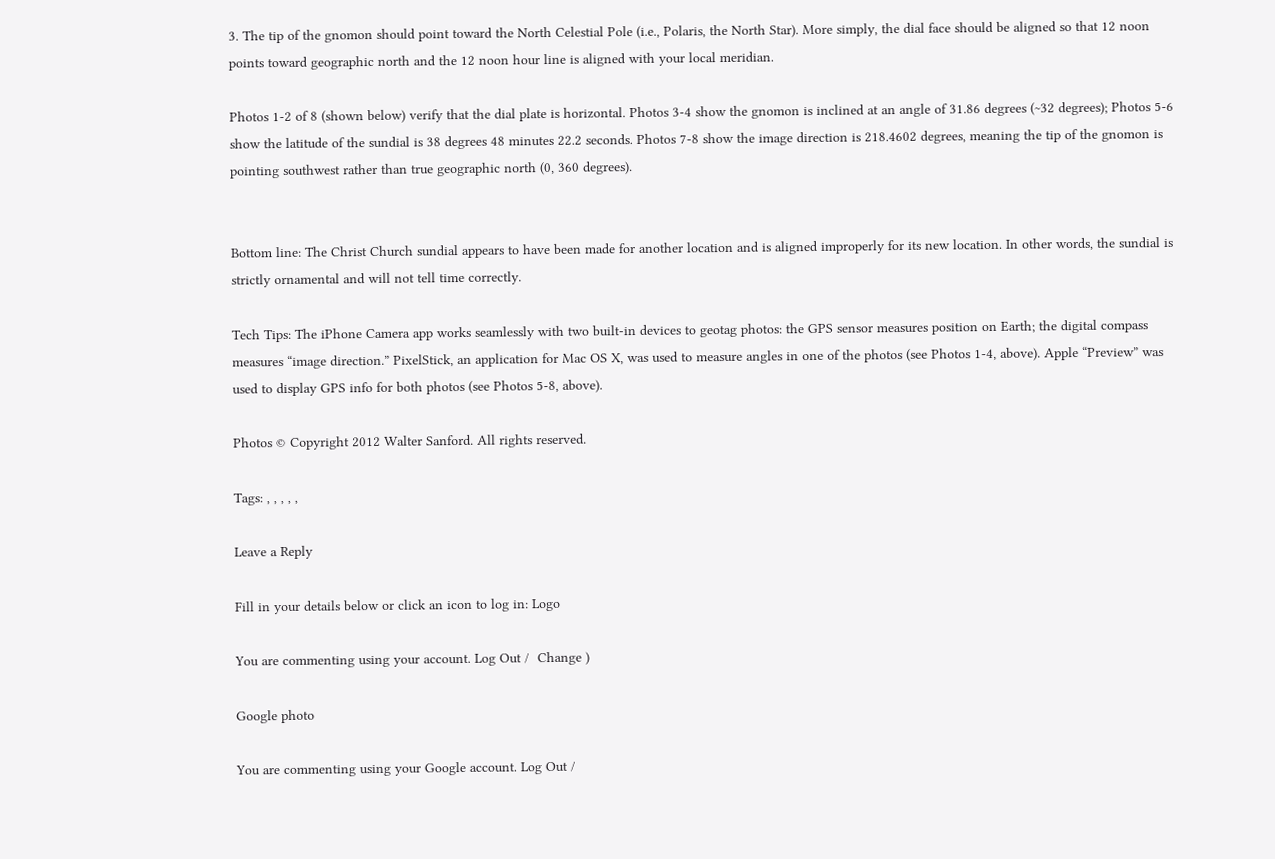3. The tip of the gnomon should point toward the North Celestial Pole (i.e., Polaris, the North Star). More simply, the dial face should be aligned so that 12 noon points toward geographic north and the 12 noon hour line is aligned with your local meridian.

Photos 1-2 of 8 (shown below) verify that the dial plate is horizontal. Photos 3-4 show the gnomon is inclined at an angle of 31.86 degrees (~32 degrees); Photos 5-6 show the latitude of the sundial is 38 degrees 48 minutes 22.2 seconds. Photos 7-8 show the image direction is 218.4602 degrees, meaning the tip of the gnomon is pointing southwest rather than true geographic north (0, 360 degrees).


Bottom line: The Christ Church sundial appears to have been made for another location and is aligned improperly for its new location. In other words, the sundial is strictly ornamental and will not tell time correctly.

Tech Tips: The iPhone Camera app works seamlessly with two built-in devices to geotag photos: the GPS sensor measures position on Earth; the digital compass measures “image direction.” PixelStick, an application for Mac OS X, was used to measure angles in one of the photos (see Photos 1-4, above). Apple “Preview” was used to display GPS info for both photos (see Photos 5-8, above).

Photos © Copyright 2012 Walter Sanford. All rights reserved.

Tags: , , , , ,

Leave a Reply

Fill in your details below or click an icon to log in: Logo

You are commenting using your account. Log Out /  Change )

Google photo

You are commenting using your Google account. Log Out /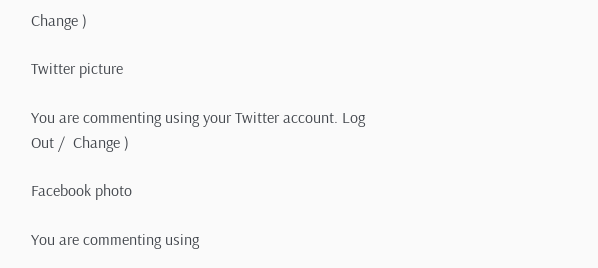Change )

Twitter picture

You are commenting using your Twitter account. Log Out /  Change )

Facebook photo

You are commenting using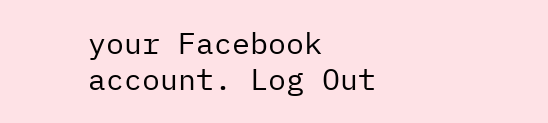your Facebook account. Log Out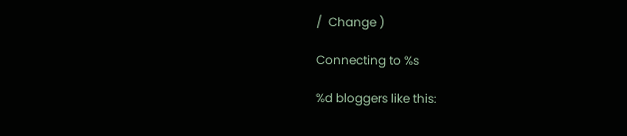/  Change )

Connecting to %s

%d bloggers like this: